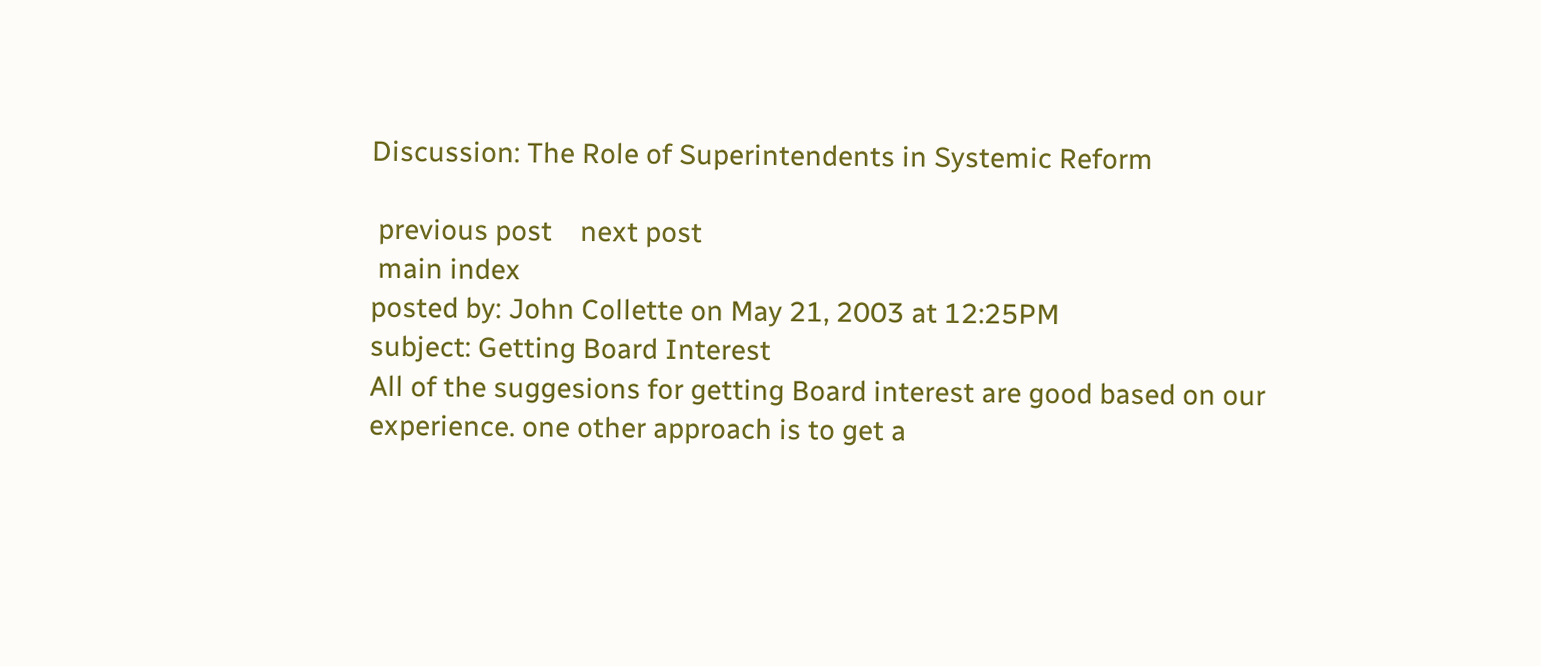Discussion: The Role of Superintendents in Systemic Reform

 previous post    next post
 main index
posted by: John Collette on May 21, 2003 at 12:25PM
subject: Getting Board Interest
All of the suggesions for getting Board interest are good based on our
experience. one other approach is to get a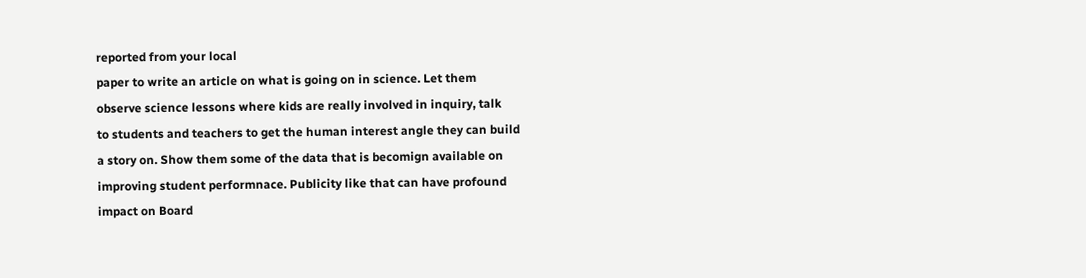reported from your local
paper to write an article on what is going on in science. Let them
observe science lessons where kids are really involved in inquiry, talk
to students and teachers to get the human interest angle they can build
a story on. Show them some of the data that is becomign available on
improving student performnace. Publicity like that can have profound
impact on Board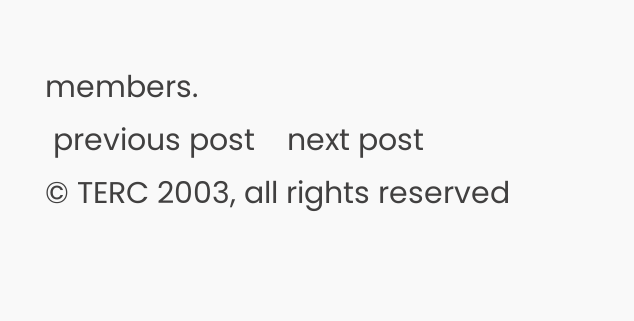members.
 previous post    next post
© TERC 2003, all rights reserved